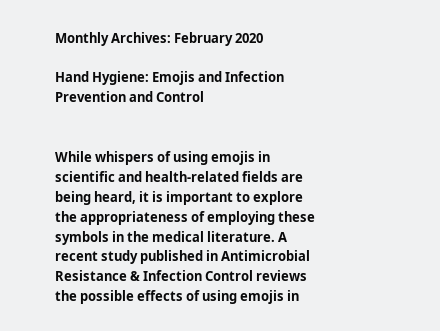Monthly Archives: February 2020

Hand Hygiene: Emojis and Infection Prevention and Control


While whispers of using emojis in scientific and health-related fields are being heard, it is important to explore the appropriateness of employing these symbols in the medical literature. A recent study published in Antimicrobial Resistance & Infection Control reviews the possible effects of using emojis in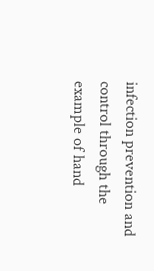infection prevention and control through the example of hand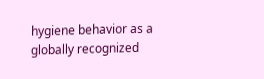hygiene behavior as a globally recognized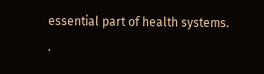essential part of health systems. .